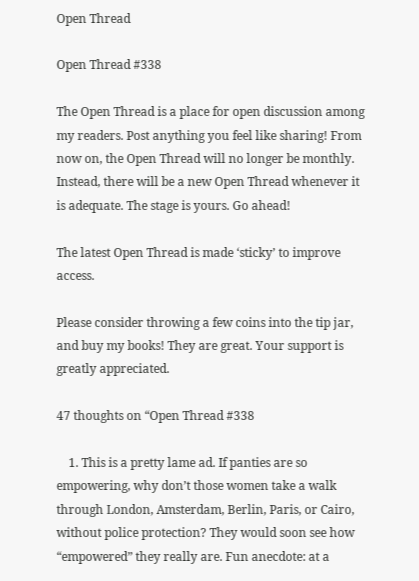Open Thread

Open Thread #338

The Open Thread is a place for open discussion among my readers. Post anything you feel like sharing! From now on, the Open Thread will no longer be monthly. Instead, there will be a new Open Thread whenever it is adequate. The stage is yours. Go ahead!

The latest Open Thread is made ‘sticky’ to improve access.

Please consider throwing a few coins into the tip jar, and buy my books! They are great. Your support is greatly appreciated.

47 thoughts on “Open Thread #338

    1. This is a pretty lame ad. If panties are so empowering, why don’t those women take a walk through London, Amsterdam, Berlin, Paris, or Cairo, without police protection? They would soon see how “empowered” they really are. Fun anecdote: at a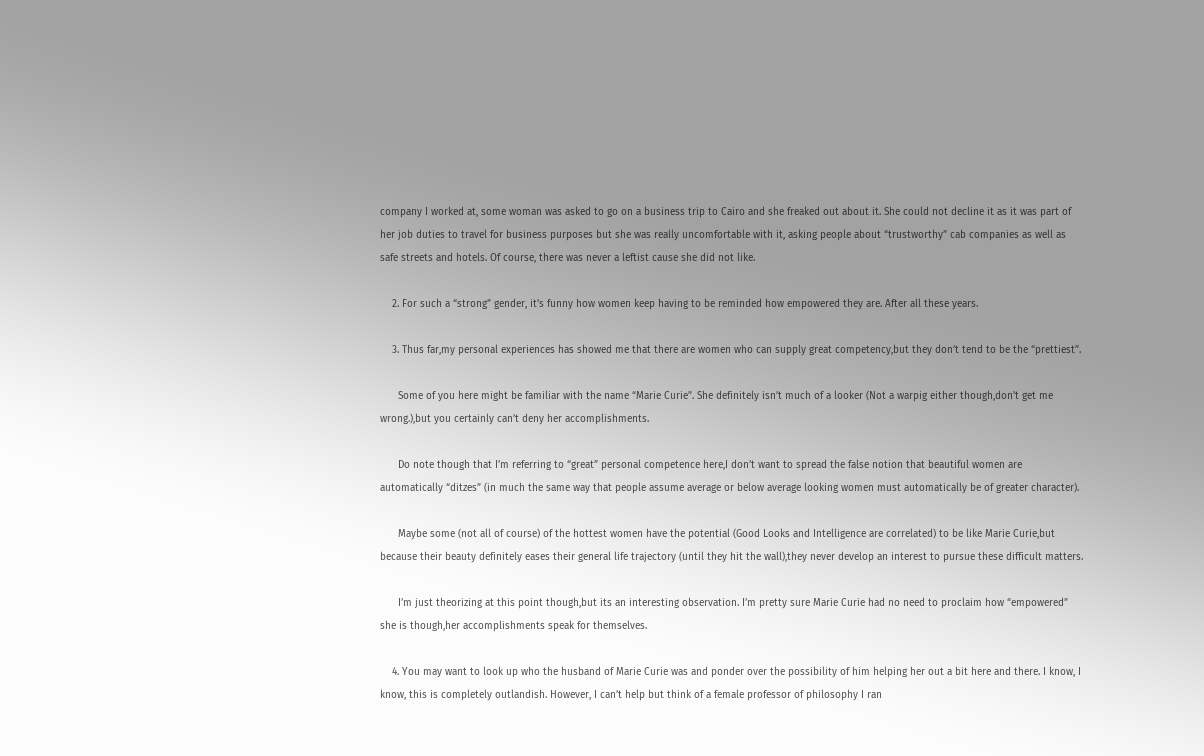company I worked at, some woman was asked to go on a business trip to Cairo and she freaked out about it. She could not decline it as it was part of her job duties to travel for business purposes but she was really uncomfortable with it, asking people about “trustworthy” cab companies as well as safe streets and hotels. Of course, there was never a leftist cause she did not like.

    2. For such a “strong” gender, it’s funny how women keep having to be reminded how empowered they are. After all these years.

    3. Thus far,my personal experiences has showed me that there are women who can supply great competency,but they don’t tend to be the “prettiest”.

      Some of you here might be familiar with the name “Marie Curie”. She definitely isn’t much of a looker (Not a warpig either though,don’t get me wrong.),but you certainly can’t deny her accomplishments.

      Do note though that I’m referring to “great” personal competence here,I don’t want to spread the false notion that beautiful women are automatically “ditzes” (in much the same way that people assume average or below average looking women must automatically be of greater character).

      Maybe some (not all of course) of the hottest women have the potential (Good Looks and Intelligence are correlated) to be like Marie Curie,but because their beauty definitely eases their general life trajectory (until they hit the wall),they never develop an interest to pursue these difficult matters.

      I’m just theorizing at this point though,but its an interesting observation. I’m pretty sure Marie Curie had no need to proclaim how “empowered” she is though,her accomplishments speak for themselves.

    4. You may want to look up who the husband of Marie Curie was and ponder over the possibility of him helping her out a bit here and there. I know, I know, this is completely outlandish. However, I can’t help but think of a female professor of philosophy I ran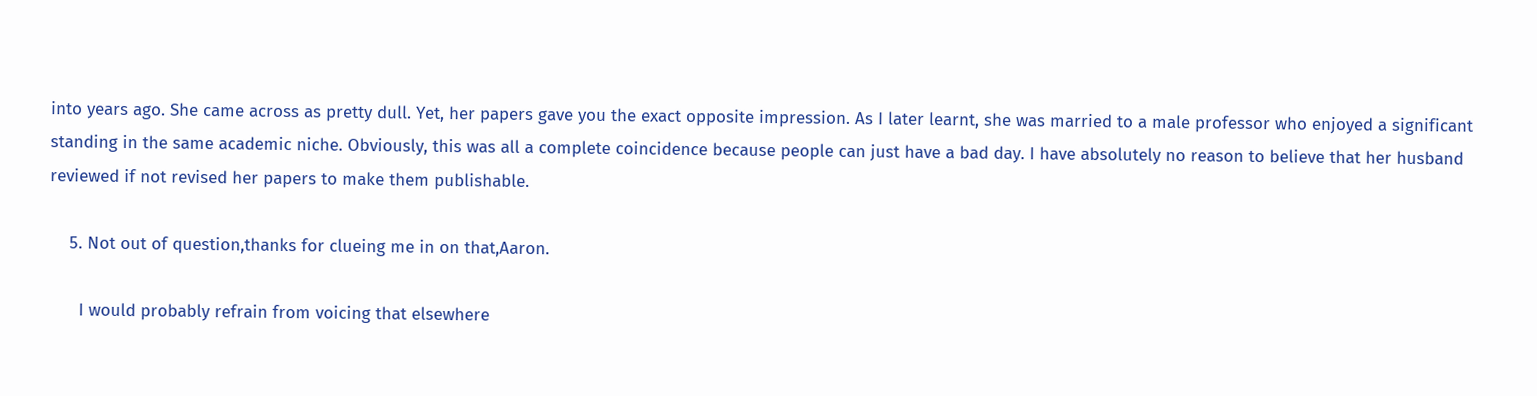into years ago. She came across as pretty dull. Yet, her papers gave you the exact opposite impression. As I later learnt, she was married to a male professor who enjoyed a significant standing in the same academic niche. Obviously, this was all a complete coincidence because people can just have a bad day. I have absolutely no reason to believe that her husband reviewed if not revised her papers to make them publishable.

    5. Not out of question,thanks for clueing me in on that,Aaron.

      I would probably refrain from voicing that elsewhere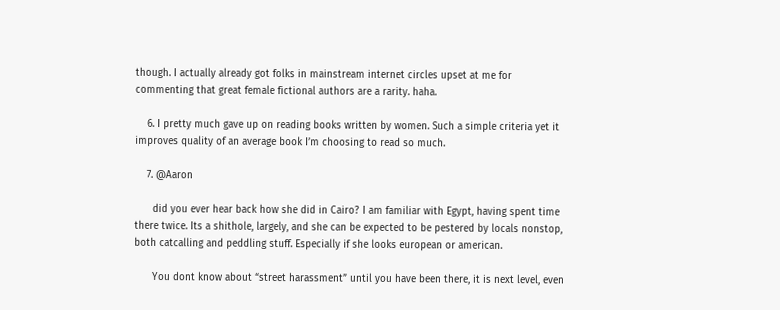though. I actually already got folks in mainstream internet circles upset at me for commenting that great female fictional authors are a rarity. haha.

    6. I pretty much gave up on reading books written by women. Such a simple criteria yet it improves quality of an average book I’m choosing to read so much.

    7. @Aaron

      did you ever hear back how she did in Cairo? I am familiar with Egypt, having spent time there twice. Its a shithole, largely, and she can be expected to be pestered by locals nonstop, both catcalling and peddling stuff. Especially if she looks european or american.

      You dont know about “street harassment” until you have been there, it is next level, even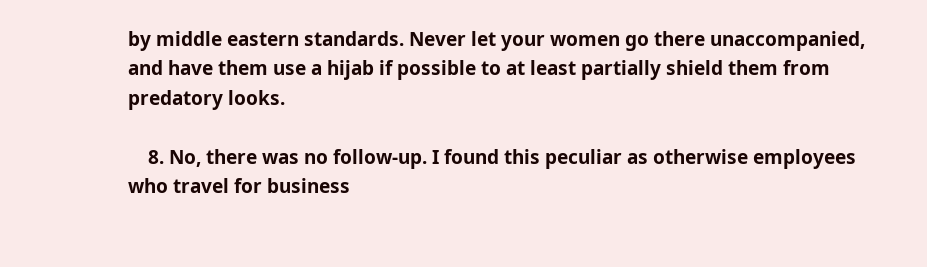by middle eastern standards. Never let your women go there unaccompanied, and have them use a hijab if possible to at least partially shield them from predatory looks.

    8. No, there was no follow-up. I found this peculiar as otherwise employees who travel for business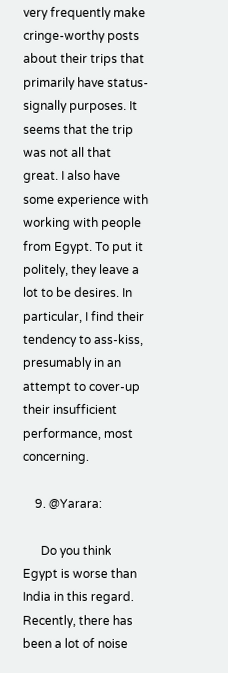very frequently make cringe-worthy posts about their trips that primarily have status-signally purposes. It seems that the trip was not all that great. I also have some experience with working with people from Egypt. To put it politely, they leave a lot to be desires. In particular, I find their tendency to ass-kiss, presumably in an attempt to cover-up their insufficient performance, most concerning.

    9. @Yarara:

      Do you think Egypt is worse than India in this regard. Recently, there has been a lot of noise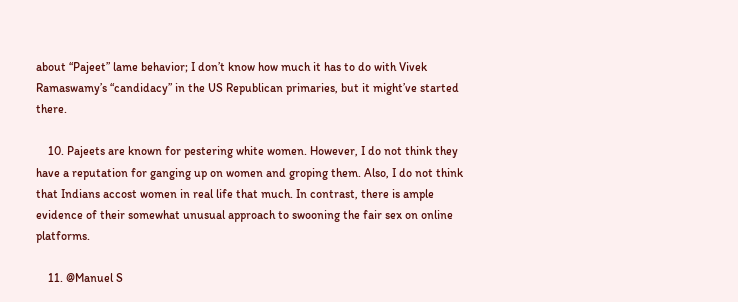about “Pajeet” lame behavior; I don’t know how much it has to do with Vivek Ramaswamy’s “candidacy” in the US Republican primaries, but it might’ve started there.

    10. Pajeets are known for pestering white women. However, I do not think they have a reputation for ganging up on women and groping them. Also, I do not think that Indians accost women in real life that much. In contrast, there is ample evidence of their somewhat unusual approach to swooning the fair sex on online platforms.

    11. @Manuel S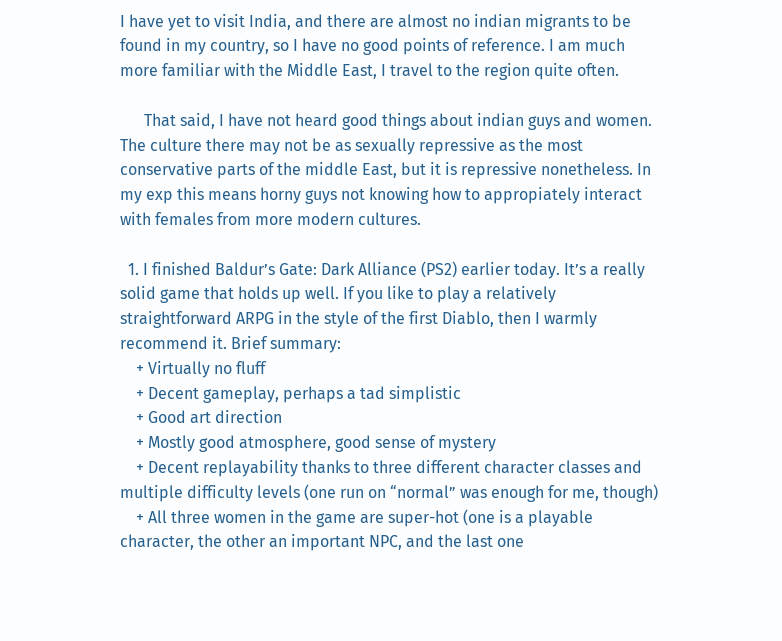I have yet to visit India, and there are almost no indian migrants to be found in my country, so I have no good points of reference. I am much more familiar with the Middle East, I travel to the region quite often.

      That said, I have not heard good things about indian guys and women. The culture there may not be as sexually repressive as the most conservative parts of the middle East, but it is repressive nonetheless. In my exp this means horny guys not knowing how to appropiately interact with females from more modern cultures.

  1. I finished Baldur’s Gate: Dark Alliance (PS2) earlier today. It’s a really solid game that holds up well. If you like to play a relatively straightforward ARPG in the style of the first Diablo, then I warmly recommend it. Brief summary:
    + Virtually no fluff
    + Decent gameplay, perhaps a tad simplistic
    + Good art direction
    + Mostly good atmosphere, good sense of mystery
    + Decent replayability thanks to three different character classes and multiple difficulty levels (one run on “normal” was enough for me, though)
    + All three women in the game are super-hot (one is a playable character, the other an important NPC, and the last one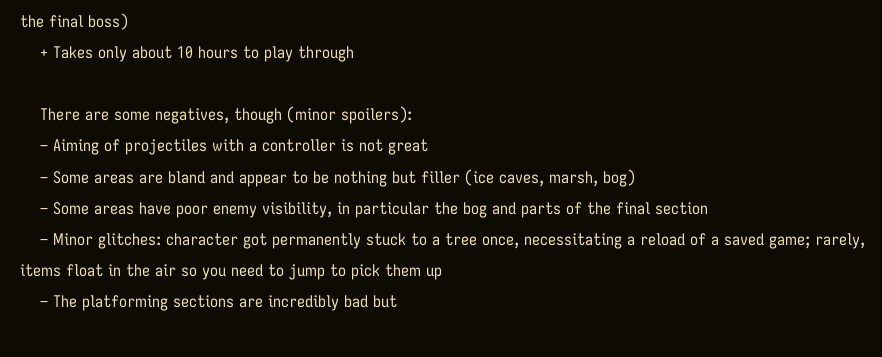the final boss)
    + Takes only about 10 hours to play through

    There are some negatives, though (minor spoilers):
    – Aiming of projectiles with a controller is not great
    – Some areas are bland and appear to be nothing but filler (ice caves, marsh, bog)
    – Some areas have poor enemy visibility, in particular the bog and parts of the final section
    – Minor glitches: character got permanently stuck to a tree once, necessitating a reload of a saved game; rarely, items float in the air so you need to jump to pick them up
    – The platforming sections are incredibly bad but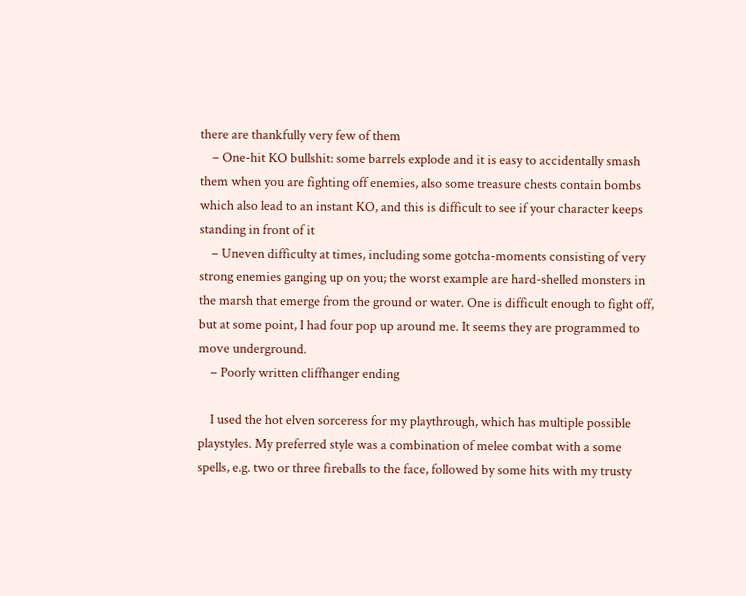there are thankfully very few of them
    – One-hit KO bullshit: some barrels explode and it is easy to accidentally smash them when you are fighting off enemies, also some treasure chests contain bombs which also lead to an instant KO, and this is difficult to see if your character keeps standing in front of it
    – Uneven difficulty at times, including some gotcha-moments consisting of very strong enemies ganging up on you; the worst example are hard-shelled monsters in the marsh that emerge from the ground or water. One is difficult enough to fight off, but at some point, I had four pop up around me. It seems they are programmed to move underground.
    – Poorly written cliffhanger ending

    I used the hot elven sorceress for my playthrough, which has multiple possible playstyles. My preferred style was a combination of melee combat with a some spells, e.g. two or three fireballs to the face, followed by some hits with my trusty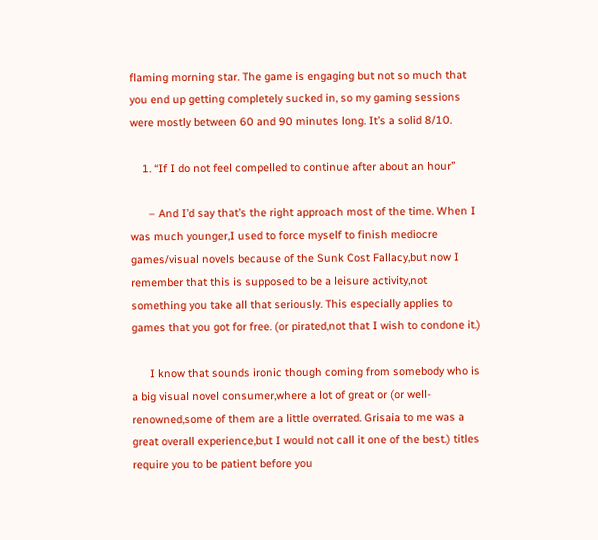flaming morning star. The game is engaging but not so much that you end up getting completely sucked in, so my gaming sessions were mostly between 60 and 90 minutes long. It’s a solid 8/10.

    1. “If I do not feel compelled to continue after about an hour”

      – And I’d say that’s the right approach most of the time. When I was much younger,I used to force myself to finish mediocre games/visual novels because of the Sunk Cost Fallacy,but now I remember that this is supposed to be a leisure activity,not something you take all that seriously. This especially applies to games that you got for free. (or pirated,not that I wish to condone it.)

      I know that sounds ironic though coming from somebody who is a big visual novel consumer,where a lot of great or (or well-renowned,some of them are a little overrated. Grisaia to me was a great overall experience,but I would not call it one of the best.) titles require you to be patient before you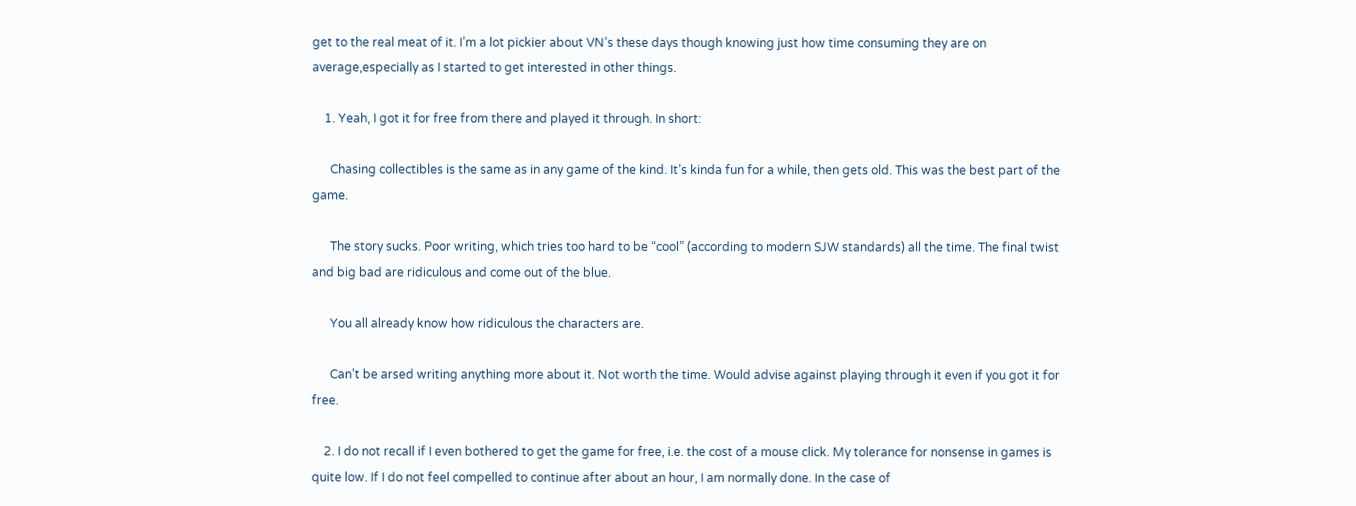get to the real meat of it. I’m a lot pickier about VN’s these days though knowing just how time consuming they are on average,especially as I started to get interested in other things.

    1. Yeah, I got it for free from there and played it through. In short:

      Chasing collectibles is the same as in any game of the kind. It’s kinda fun for a while, then gets old. This was the best part of the game.

      The story sucks. Poor writing, which tries too hard to be “cool” (according to modern SJW standards) all the time. The final twist and big bad are ridiculous and come out of the blue.

      You all already know how ridiculous the characters are.

      Can’t be arsed writing anything more about it. Not worth the time. Would advise against playing through it even if you got it for free.

    2. I do not recall if I even bothered to get the game for free, i.e. the cost of a mouse click. My tolerance for nonsense in games is quite low. If I do not feel compelled to continue after about an hour, I am normally done. In the case of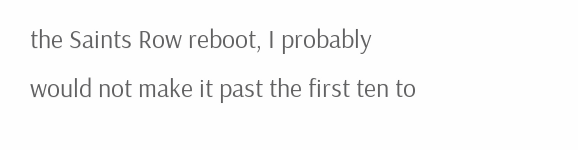the Saints Row reboot, I probably would not make it past the first ten to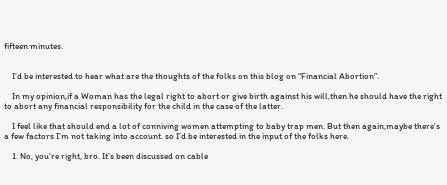fifteen minutes.


    I’d be interested to hear what are the thoughts of the folks on this blog on “Financial Abortion”.

    In my opinion,if a Woman has the legal right to abort or give birth against his will,then he should have the right to abort any financial responsibility for the child in the case of the latter.

    I feel like that should end a lot of conniving women attempting to baby trap men. But then again,maybe there’s a few factors I’m not taking into account. so I’d be interested in the input of the folks here.

    1. No, you’re right, bro. It’s been discussed on cable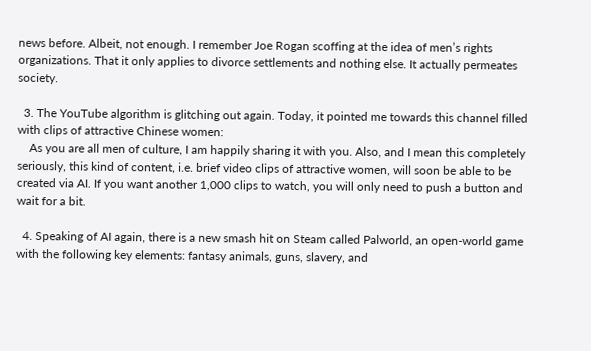news before. Albeit, not enough. I remember Joe Rogan scoffing at the idea of men’s rights organizations. That it only applies to divorce settlements and nothing else. It actually permeates society.

  3. The YouTube algorithm is glitching out again. Today, it pointed me towards this channel filled with clips of attractive Chinese women:
    As you are all men of culture, I am happily sharing it with you. Also, and I mean this completely seriously, this kind of content, i.e. brief video clips of attractive women, will soon be able to be created via AI. If you want another 1,000 clips to watch, you will only need to push a button and wait for a bit.

  4. Speaking of AI again, there is a new smash hit on Steam called Palworld, an open-world game with the following key elements: fantasy animals, guns, slavery, and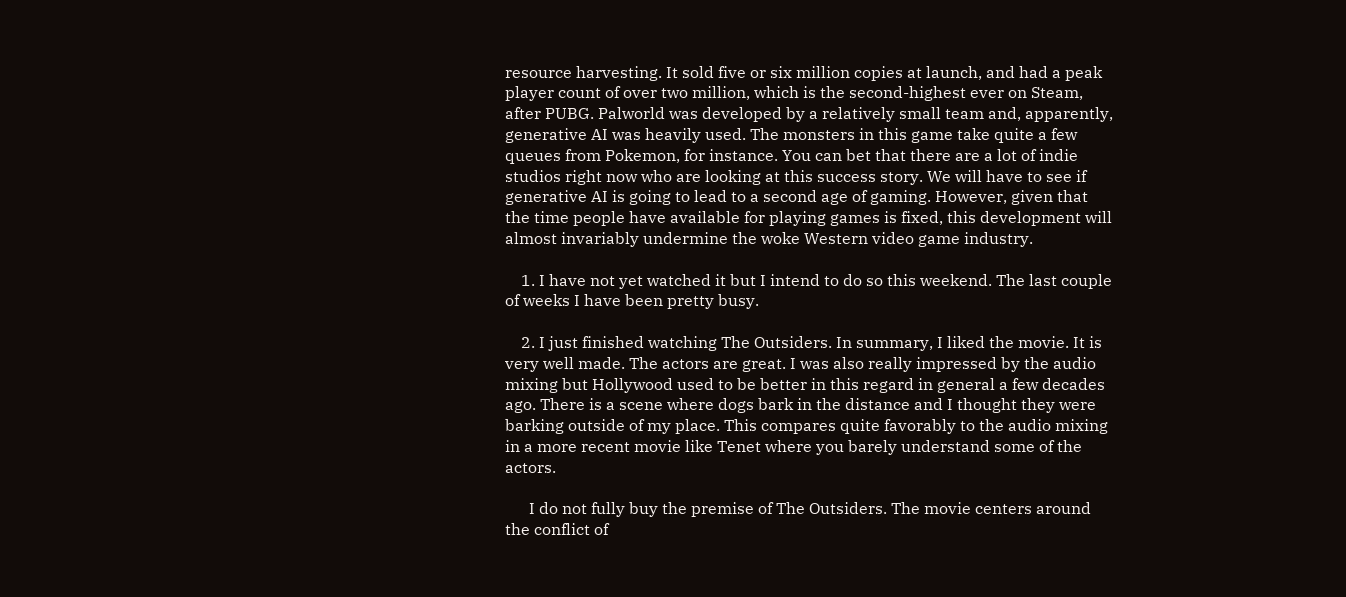resource harvesting. It sold five or six million copies at launch, and had a peak player count of over two million, which is the second-highest ever on Steam, after PUBG. Palworld was developed by a relatively small team and, apparently, generative AI was heavily used. The monsters in this game take quite a few queues from Pokemon, for instance. You can bet that there are a lot of indie studios right now who are looking at this success story. We will have to see if generative AI is going to lead to a second age of gaming. However, given that the time people have available for playing games is fixed, this development will almost invariably undermine the woke Western video game industry.

    1. I have not yet watched it but I intend to do so this weekend. The last couple of weeks I have been pretty busy.

    2. I just finished watching The Outsiders. In summary, I liked the movie. It is very well made. The actors are great. I was also really impressed by the audio mixing but Hollywood used to be better in this regard in general a few decades ago. There is a scene where dogs bark in the distance and I thought they were barking outside of my place. This compares quite favorably to the audio mixing in a more recent movie like Tenet where you barely understand some of the actors.

      I do not fully buy the premise of The Outsiders. The movie centers around the conflict of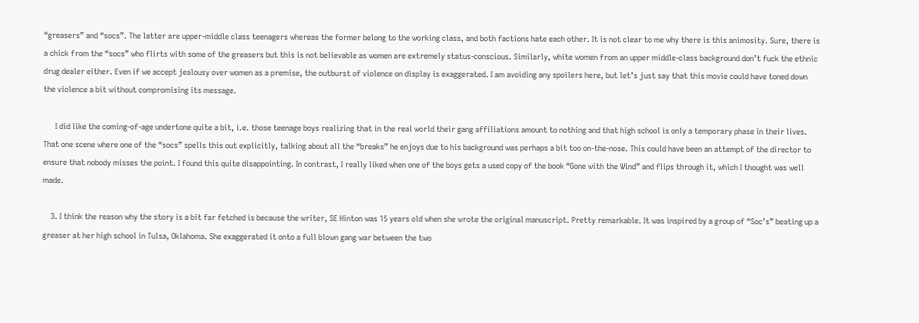“greasers” and “socs”. The latter are upper-middle class teenagers whereas the former belong to the working class, and both factions hate each other. It is not clear to me why there is this animosity. Sure, there is a chick from the “socs” who flirts with some of the greasers but this is not believable as women are extremely status-conscious. Similarly, white women from an upper middle-class background don’t fuck the ethnic drug dealer either. Even if we accept jealousy over women as a premise, the outburst of violence on display is exaggerated. I am avoiding any spoilers here, but let’s just say that this movie could have toned down the violence a bit without compromising its message.

      I did like the coming-of-age undertone quite a bit, i.e. those teenage boys realizing that in the real world their gang affiliations amount to nothing and that high school is only a temporary phase in their lives. That one scene where one of the “socs” spells this out explicitly, talking about all the “breaks” he enjoys due to his background was perhaps a bit too on-the-nose. This could have been an attempt of the director to ensure that nobody misses the point. I found this quite disappointing. In contrast, I really liked when one of the boys gets a used copy of the book “Gone with the Wind” and flips through it, which I thought was well made.

    3. I think the reason why the story is a bit far fetched is because the writer, SE Hinton was 15 years old when she wrote the original manuscript. Pretty remarkable. It was inspired by a group of “Soc’s” beating up a greaser at her high school in Tulsa, Oklahoma. She exaggerated it onto a full blown gang war between the two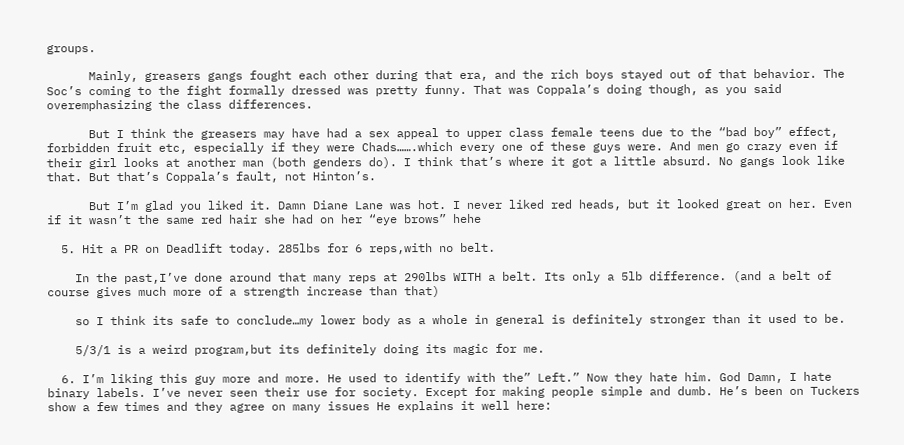groups.

      Mainly, greasers gangs fought each other during that era, and the rich boys stayed out of that behavior. The Soc’s coming to the fight formally dressed was pretty funny. That was Coppala’s doing though, as you said overemphasizing the class differences.

      But I think the greasers may have had a sex appeal to upper class female teens due to the “bad boy” effect, forbidden fruit etc, especially if they were Chads…….which every one of these guys were. And men go crazy even if their girl looks at another man (both genders do). I think that’s where it got a little absurd. No gangs look like that. But that’s Coppala’s fault, not Hinton’s.

      But I’m glad you liked it. Damn Diane Lane was hot. I never liked red heads, but it looked great on her. Even if it wasn’t the same red hair she had on her “eye brows” hehe

  5. Hit a PR on Deadlift today. 285lbs for 6 reps,with no belt.

    In the past,I’ve done around that many reps at 290lbs WITH a belt. Its only a 5lb difference. (and a belt of course gives much more of a strength increase than that)

    so I think its safe to conclude…my lower body as a whole in general is definitely stronger than it used to be.

    5/3/1 is a weird program,but its definitely doing its magic for me.

  6. I’m liking this guy more and more. He used to identify with the” Left.” Now they hate him. God Damn, I hate binary labels. I’ve never seen their use for society. Except for making people simple and dumb. He’s been on Tuckers show a few times and they agree on many issues He explains it well here: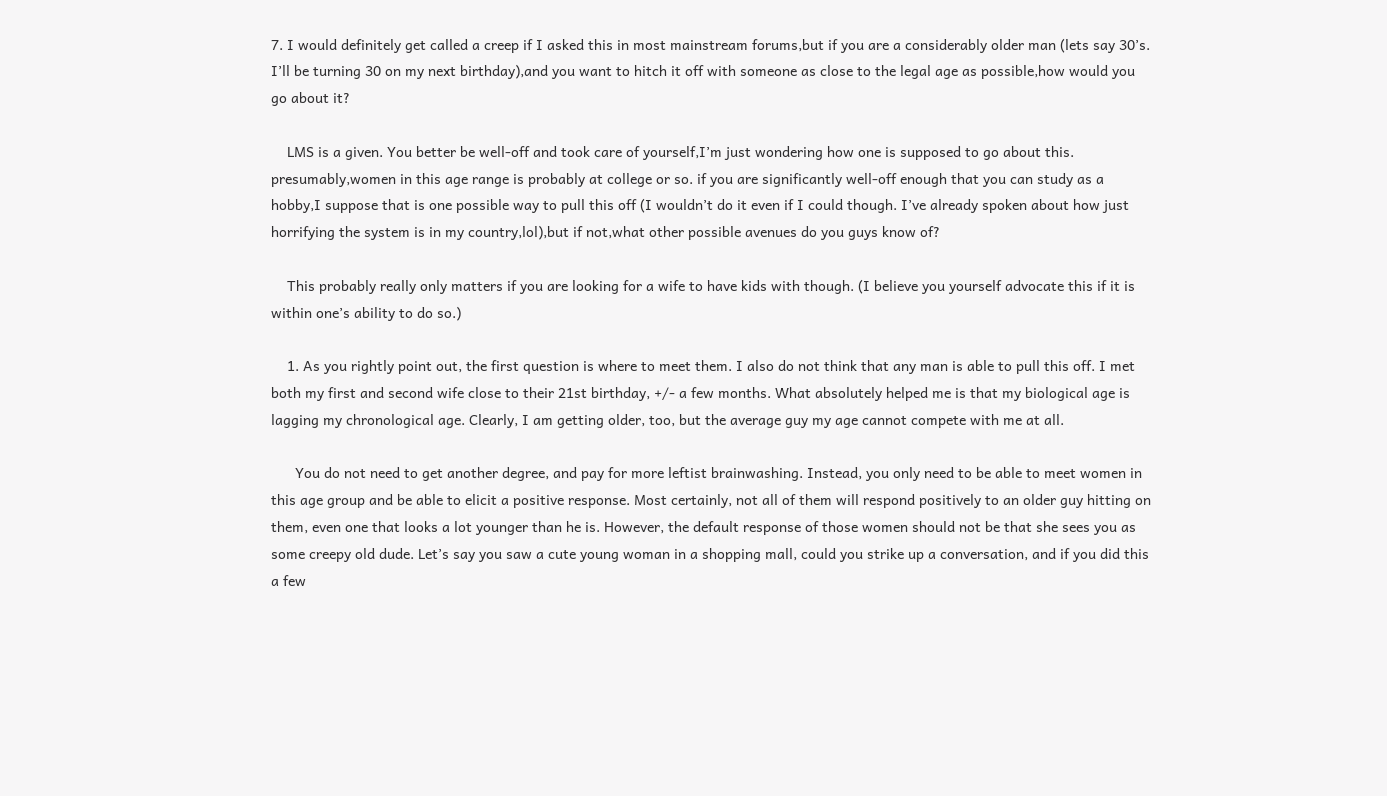7. I would definitely get called a creep if I asked this in most mainstream forums,but if you are a considerably older man (lets say 30’s. I’ll be turning 30 on my next birthday),and you want to hitch it off with someone as close to the legal age as possible,how would you go about it?

    LMS is a given. You better be well-off and took care of yourself,I’m just wondering how one is supposed to go about this. presumably,women in this age range is probably at college or so. if you are significantly well-off enough that you can study as a hobby,I suppose that is one possible way to pull this off (I wouldn’t do it even if I could though. I’ve already spoken about how just horrifying the system is in my country,lol),but if not,what other possible avenues do you guys know of?

    This probably really only matters if you are looking for a wife to have kids with though. (I believe you yourself advocate this if it is within one’s ability to do so.)

    1. As you rightly point out, the first question is where to meet them. I also do not think that any man is able to pull this off. I met both my first and second wife close to their 21st birthday, +/- a few months. What absolutely helped me is that my biological age is lagging my chronological age. Clearly, I am getting older, too, but the average guy my age cannot compete with me at all.

      You do not need to get another degree, and pay for more leftist brainwashing. Instead, you only need to be able to meet women in this age group and be able to elicit a positive response. Most certainly, not all of them will respond positively to an older guy hitting on them, even one that looks a lot younger than he is. However, the default response of those women should not be that she sees you as some creepy old dude. Let’s say you saw a cute young woman in a shopping mall, could you strike up a conversation, and if you did this a few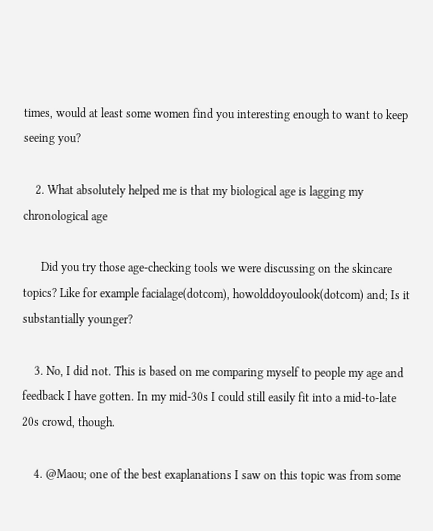times, would at least some women find you interesting enough to want to keep seeing you?

    2. What absolutely helped me is that my biological age is lagging my chronological age

      Did you try those age-checking tools we were discussing on the skincare topics? Like for example facialage(dotcom), howolddoyoulook(dotcom) and; Is it substantially younger?

    3. No, I did not. This is based on me comparing myself to people my age and feedback I have gotten. In my mid-30s I could still easily fit into a mid-to-late 20s crowd, though.

    4. @Maou; one of the best exaplanations I saw on this topic was from some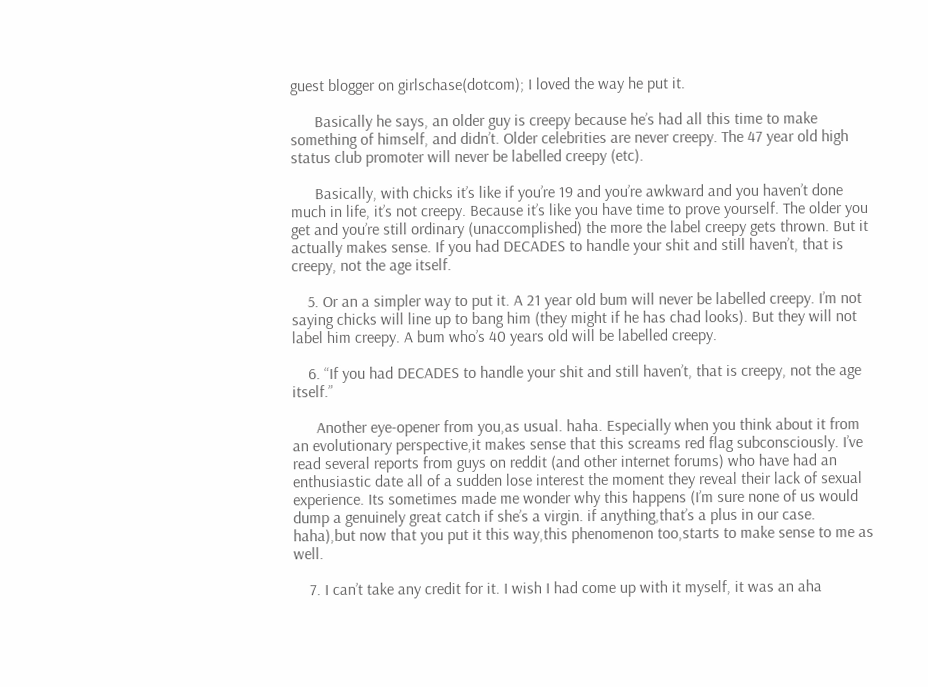guest blogger on girlschase(dotcom); I loved the way he put it.

      Basically he says, an older guy is creepy because he’s had all this time to make something of himself, and didn’t. Older celebrities are never creepy. The 47 year old high status club promoter will never be labelled creepy (etc).

      Basically, with chicks it’s like if you’re 19 and you’re awkward and you haven’t done much in life, it’s not creepy. Because it’s like you have time to prove yourself. The older you get and you’re still ordinary (unaccomplished) the more the label creepy gets thrown. But it actually makes sense. If you had DECADES to handle your shit and still haven’t, that is creepy, not the age itself.

    5. Or an a simpler way to put it. A 21 year old bum will never be labelled creepy. I’m not saying chicks will line up to bang him (they might if he has chad looks). But they will not label him creepy. A bum who’s 40 years old will be labelled creepy.

    6. “If you had DECADES to handle your shit and still haven’t, that is creepy, not the age itself.”

      Another eye-opener from you,as usual. haha. Especially when you think about it from an evolutionary perspective,it makes sense that this screams red flag subconsciously. I’ve read several reports from guys on reddit (and other internet forums) who have had an enthusiastic date all of a sudden lose interest the moment they reveal their lack of sexual experience. Its sometimes made me wonder why this happens (I’m sure none of us would dump a genuinely great catch if she’s a virgin. if anything,that’s a plus in our case. haha),but now that you put it this way,this phenomenon too,starts to make sense to me as well.

    7. I can’t take any credit for it. I wish I had come up with it myself, it was an aha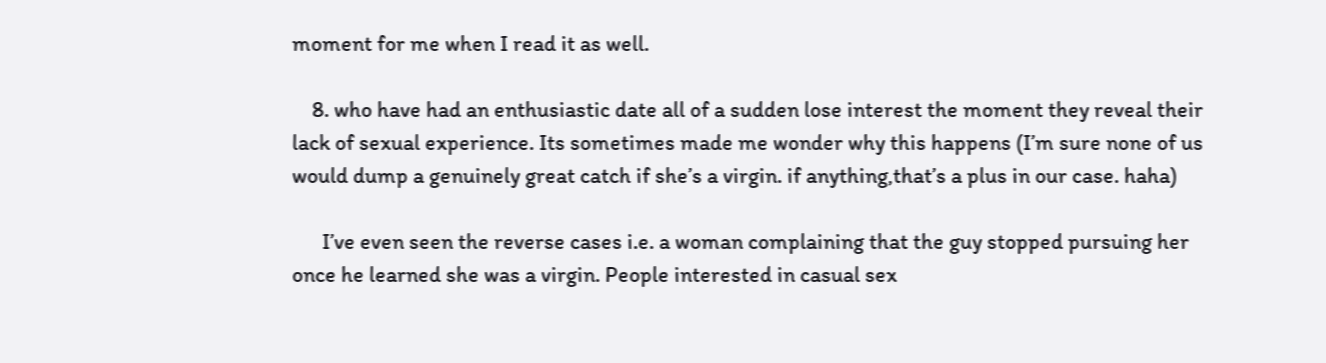moment for me when I read it as well.

    8. who have had an enthusiastic date all of a sudden lose interest the moment they reveal their lack of sexual experience. Its sometimes made me wonder why this happens (I’m sure none of us would dump a genuinely great catch if she’s a virgin. if anything,that’s a plus in our case. haha)

      I’ve even seen the reverse cases i.e. a woman complaining that the guy stopped pursuing her once he learned she was a virgin. People interested in casual sex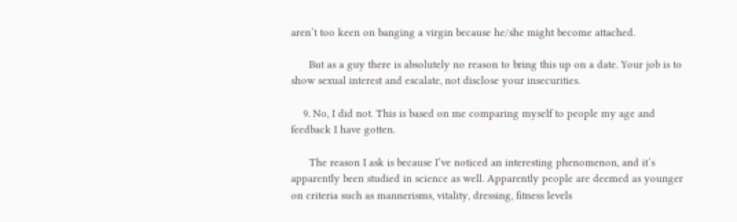aren’t too keen on banging a virgin because he/she might become attached.

      But as a guy there is absolutely no reason to bring this up on a date. Your job is to show sexual interest and escalate, not disclose your insecurities.

    9. No, I did not. This is based on me comparing myself to people my age and feedback I have gotten.

      The reason I ask is because I’ve noticed an interesting phenomenon, and it’s apparently been studied in science as well. Apparently people are deemed as younger on criteria such as mannerisms, vitality, dressing, fitness levels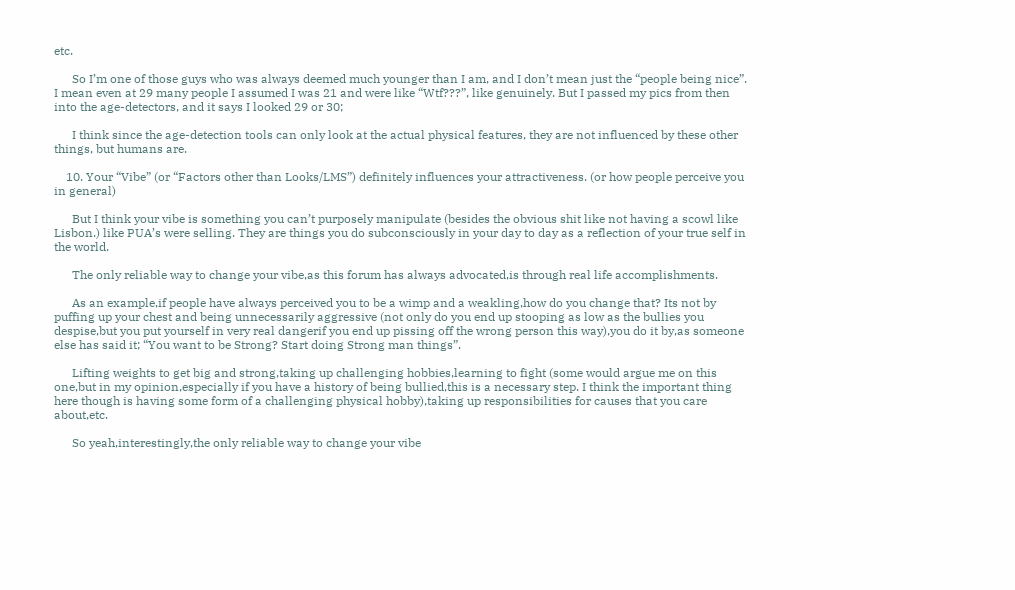etc.

      So I’m one of those guys who was always deemed much younger than I am, and I don’t mean just the “people being nice”. I mean even at 29 many people I assumed I was 21 and were like “Wtf???”, like genuinely. But I passed my pics from then into the age-detectors, and it says I looked 29 or 30;

      I think since the age-detection tools can only look at the actual physical features, they are not influenced by these other things, but humans are.

    10. Your “Vibe” (or “Factors other than Looks/LMS”) definitely influences your attractiveness. (or how people perceive you in general)

      But I think your vibe is something you can’t purposely manipulate (besides the obvious shit like not having a scowl like Lisbon.) like PUA’s were selling. They are things you do subconsciously in your day to day as a reflection of your true self in the world.

      The only reliable way to change your vibe,as this forum has always advocated,is through real life accomplishments.

      As an example,if people have always perceived you to be a wimp and a weakling,how do you change that? Its not by puffing up your chest and being unnecessarily aggressive (not only do you end up stooping as low as the bullies you despise,but you put yourself in very real dangerif you end up pissing off the wrong person this way),you do it by,as someone else has said it; “You want to be Strong? Start doing Strong man things”.

      Lifting weights to get big and strong,taking up challenging hobbies,learning to fight (some would argue me on this one,but in my opinion,especially if you have a history of being bullied,this is a necessary step. I think the important thing here though is having some form of a challenging physical hobby),taking up responsibilities for causes that you care about,etc.

      So yeah,interestingly,the only reliable way to change your vibe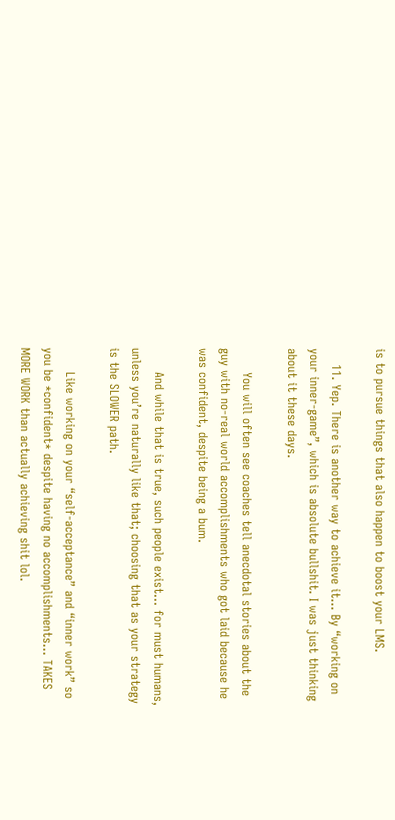is to pursue things that also happen to boost your LMS.

    11. Yep. There is another way to achieve it… By “working on your inner-game”, which is absolute bullshit. I was just thinking about it these days.

      You will often see coaches tell anecdotal stories about the guy with no-real world accomplishments who got laid because he was confident, despite being a bum.

      And while that is true, such people exist… for must humans, unless you’re naturally like that; choosing that as your strategy is the SLOWER path.

      Like working on your “self-acceptance” and “inner work” so you be *confident* despite having no accomplishments… TAKES MORE WORK than actually achieving shit lol.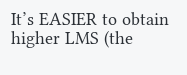It’s EASIER to obtain higher LMS (the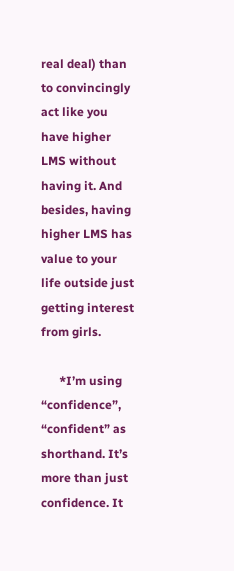real deal) than to convincingly act like you have higher LMS without having it. And besides, having higher LMS has value to your life outside just getting interest from girls.

      *I’m using “confidence”, “confident” as shorthand. It’s more than just confidence. It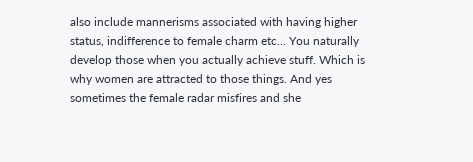also include mannerisms associated with having higher status, indifference to female charm etc… You naturally develop those when you actually achieve stuff. Which is why women are attracted to those things. And yes sometimes the female radar misfires and she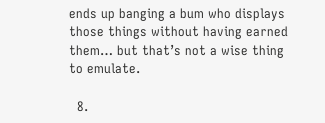ends up banging a bum who displays those things without having earned them… but that’s not a wise thing to emulate.

  8.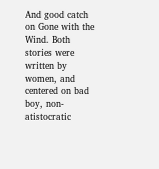And good catch on Gone with the Wind. Both stories were written by women, and centered on bad boy, non-atistocratic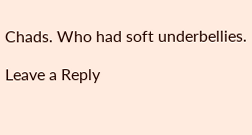Chads. Who had soft underbellies.

Leave a Reply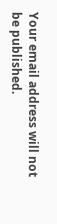Your email address will not be published.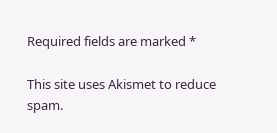Required fields are marked *

This site uses Akismet to reduce spam.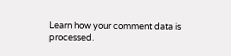Learn how your comment data is processed.